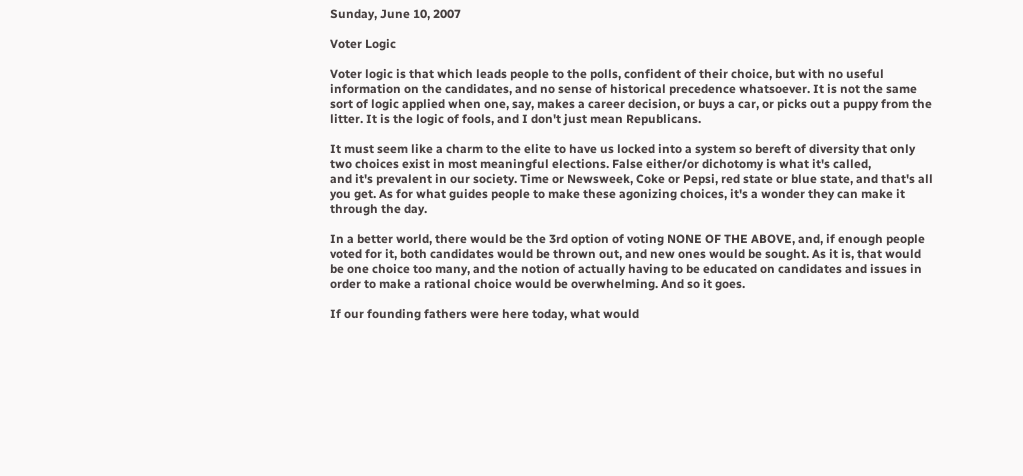Sunday, June 10, 2007

Voter Logic

Voter logic is that which leads people to the polls, confident of their choice, but with no useful information on the candidates, and no sense of historical precedence whatsoever. It is not the same sort of logic applied when one, say, makes a career decision, or buys a car, or picks out a puppy from the litter. It is the logic of fools, and I don't just mean Republicans.

It must seem like a charm to the elite to have us locked into a system so bereft of diversity that only two choices exist in most meaningful elections. False either/or dichotomy is what it's called,
and it's prevalent in our society. Time or Newsweek, Coke or Pepsi, red state or blue state, and that's all you get. As for what guides people to make these agonizing choices, it's a wonder they can make it through the day.

In a better world, there would be the 3rd option of voting NONE OF THE ABOVE, and, if enough people voted for it, both candidates would be thrown out, and new ones would be sought. As it is, that would be one choice too many, and the notion of actually having to be educated on candidates and issues in order to make a rational choice would be overwhelming. And so it goes.

If our founding fathers were here today, what would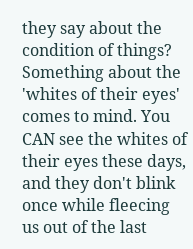they say about the condition of things? Something about the 'whites of their eyes' comes to mind. You CAN see the whites of their eyes these days, and they don't blink once while fleecing us out of the last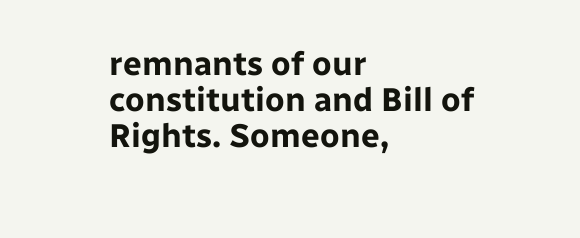remnants of our constitution and Bill of Rights. Someone,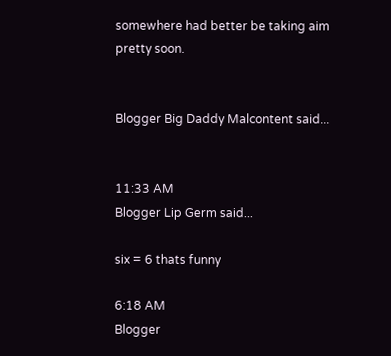somewhere had better be taking aim pretty soon.


Blogger Big Daddy Malcontent said...


11:33 AM
Blogger Lip Germ said...

six = 6 thats funny

6:18 AM
Blogger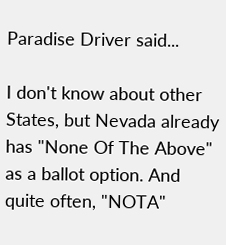Paradise Driver said...

I don't know about other States, but Nevada already has "None Of The Above" as a ballot option. And quite often, "NOTA"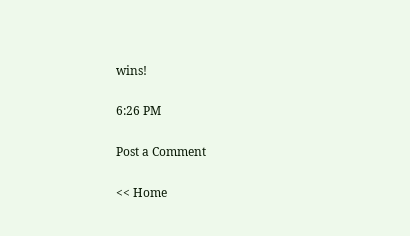wins!

6:26 PM

Post a Comment

<< Home